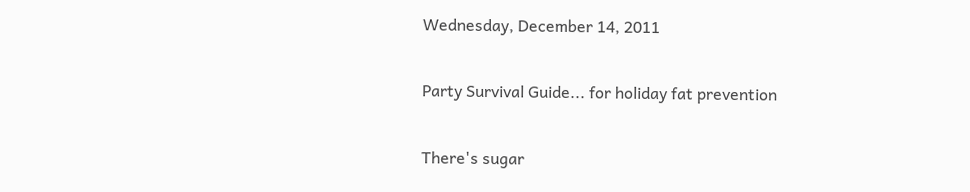Wednesday, December 14, 2011

Party Survival Guide... for holiday fat prevention

There's sugar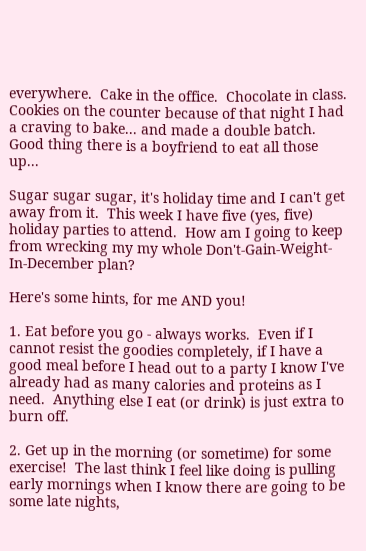everywhere.  Cake in the office.  Chocolate in class.  Cookies on the counter because of that night I had a craving to bake... and made a double batch.  Good thing there is a boyfriend to eat all those up...

Sugar sugar sugar, it's holiday time and I can't get away from it.  This week I have five (yes, five) holiday parties to attend.  How am I going to keep from wrecking my my whole Don't-Gain-Weight-In-December plan?

Here's some hints, for me AND you!

1. Eat before you go - always works.  Even if I cannot resist the goodies completely, if I have a good meal before I head out to a party I know I've already had as many calories and proteins as I need.  Anything else I eat (or drink) is just extra to burn off.

2. Get up in the morning (or sometime) for some exercise!  The last think I feel like doing is pulling early mornings when I know there are going to be some late nights,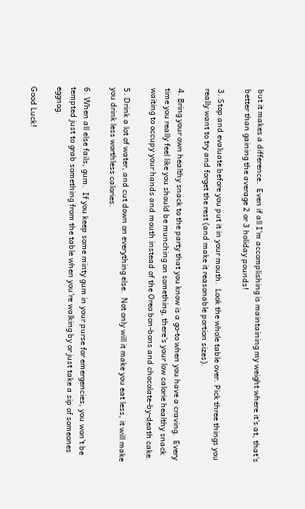but it makes a difference.  Even if all I'm accomplishing is maintaining my weight where it's at, that's better than gaining the average 2 or 3 holiday pounds!

3. Stop and evaluate before you put it in your mouth.  Look the whole table over. Pick three things you really want to try and forget the rest (and make it reasonable portion sizes).

4. Bring your own healthy snack to the party that you know is a go-to when you have a craving.  Every time you really feel like you should be munching on something, there's your low calorie healthy snack waiting to occupy your hands and mouth instead of the Oreo bon-bons and chocolate-by-death cake.

5. Drink a lot of water, and cut down on everything else.  Not only will it make you eat less, it will make you drink less worthless calories.

6. When all else fails, gum.  If you keep some minty gum in your purse for emergencies, you won't be tempted just to grab something from the table when you're walking by or just take a sip of someones eggnog.

Good Luck!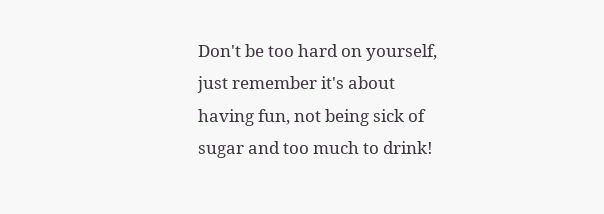Don't be too hard on yourself, just remember it's about having fun, not being sick of sugar and too much to drink!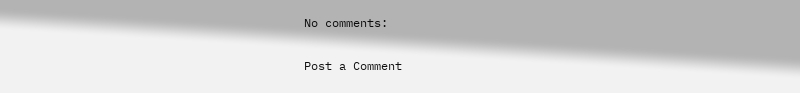No comments:

Post a Comment